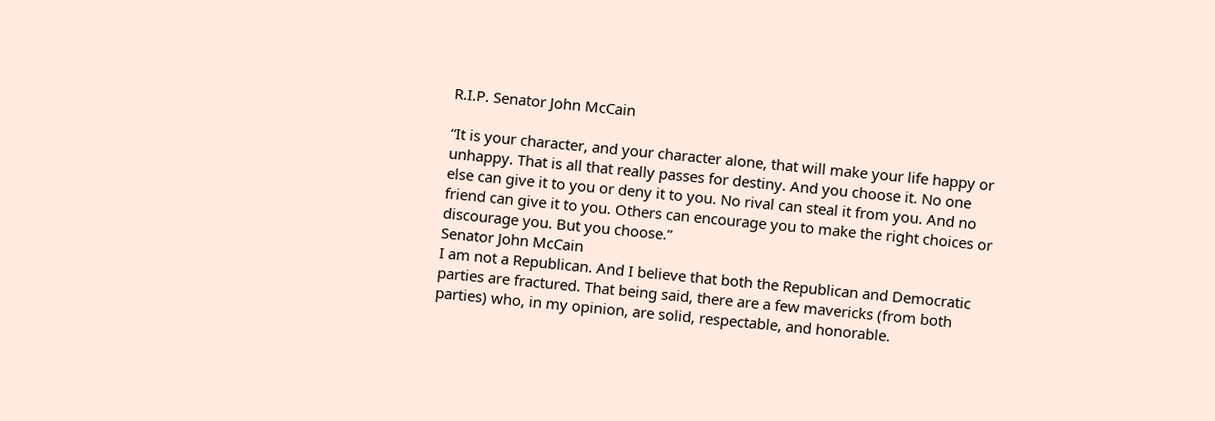R.I.P. Senator John McCain

“It is your character, and your character alone, that will make your life happy or unhappy. That is all that really passes for destiny. And you choose it. No one else can give it to you or deny it to you. No rival can steal it from you. And no friend can give it to you. Others can encourage you to make the right choices or discourage you. But you choose.”
Senator John McCain
I am not a Republican. And I believe that both the Republican and Democratic parties are fractured. That being said, there are a few mavericks (from both parties) who, in my opinion, are solid, respectable, and honorable.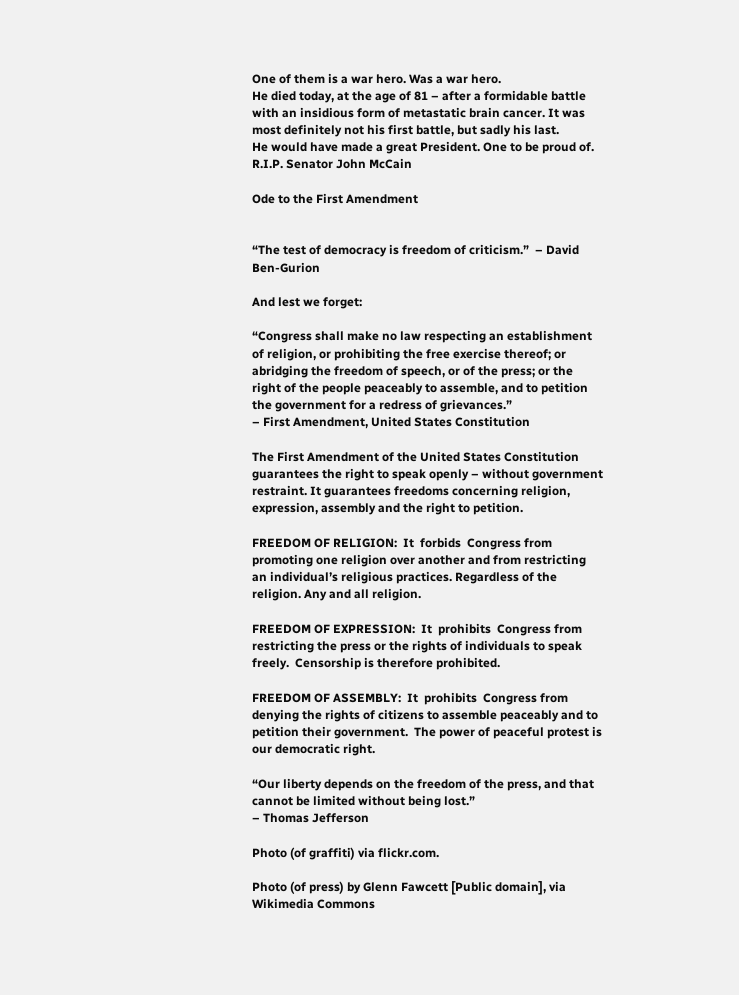One of them is a war hero. Was a war hero.
He died today, at the age of 81 – after a formidable battle with an insidious form of metastatic brain cancer. It was most definitely not his first battle, but sadly his last.
He would have made a great President. One to be proud of.
R.I.P. Senator John McCain

Ode to the First Amendment


“The test of democracy is freedom of criticism.”  – David Ben-Gurion

And lest we forget:

“Congress shall make no law respecting an establishment of religion, or prohibiting the free exercise thereof; or abridging the freedom of speech, or of the press; or the right of the people peaceably to assemble, and to petition the government for a redress of grievances.”
– First Amendment, United States Constitution

The First Amendment of the United States Constitution guarantees the right to speak openly – without government restraint. It guarantees freedoms concerning religion, expression, assembly and the right to petition.

FREEDOM OF RELIGION:  It  forbids  Congress from promoting one religion over another and from restricting an individual’s religious practices. Regardless of the religion. Any and all religion.

FREEDOM OF EXPRESSION:  It  prohibits  Congress from restricting the press or the rights of individuals to speak freely.  Censorship is therefore prohibited.

FREEDOM OF ASSEMBLY:  It  prohibits  Congress from  denying the rights of citizens to assemble peaceably and to petition their government.  The power of peaceful protest is our democratic right.

“Our liberty depends on the freedom of the press, and that cannot be limited without being lost.”
– Thomas Jefferson

Photo (of graffiti) via flickr.com.

Photo (of press) by Glenn Fawcett [Public domain], via Wikimedia Commons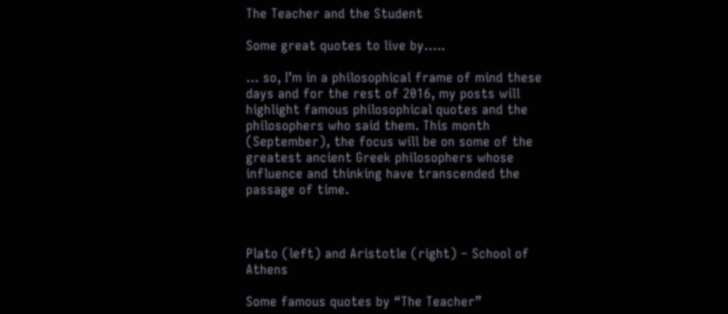The Teacher and the Student

Some great quotes to live by…..

… so, I’m in a philosophical frame of mind these days and for the rest of 2016, my posts will highlight famous philosophical quotes and the philosophers who said them. This month (September), the focus will be on some of the greatest ancient Greek philosophers whose influence and thinking have transcended the passage of time.



Plato (left) and Aristotle (right) – School of Athens

Some famous quotes by “The Teacher”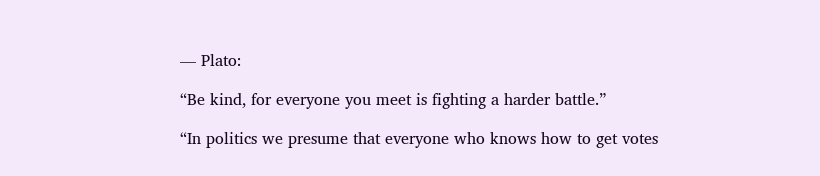— Plato:

“Be kind, for everyone you meet is fighting a harder battle.”

“In politics we presume that everyone who knows how to get votes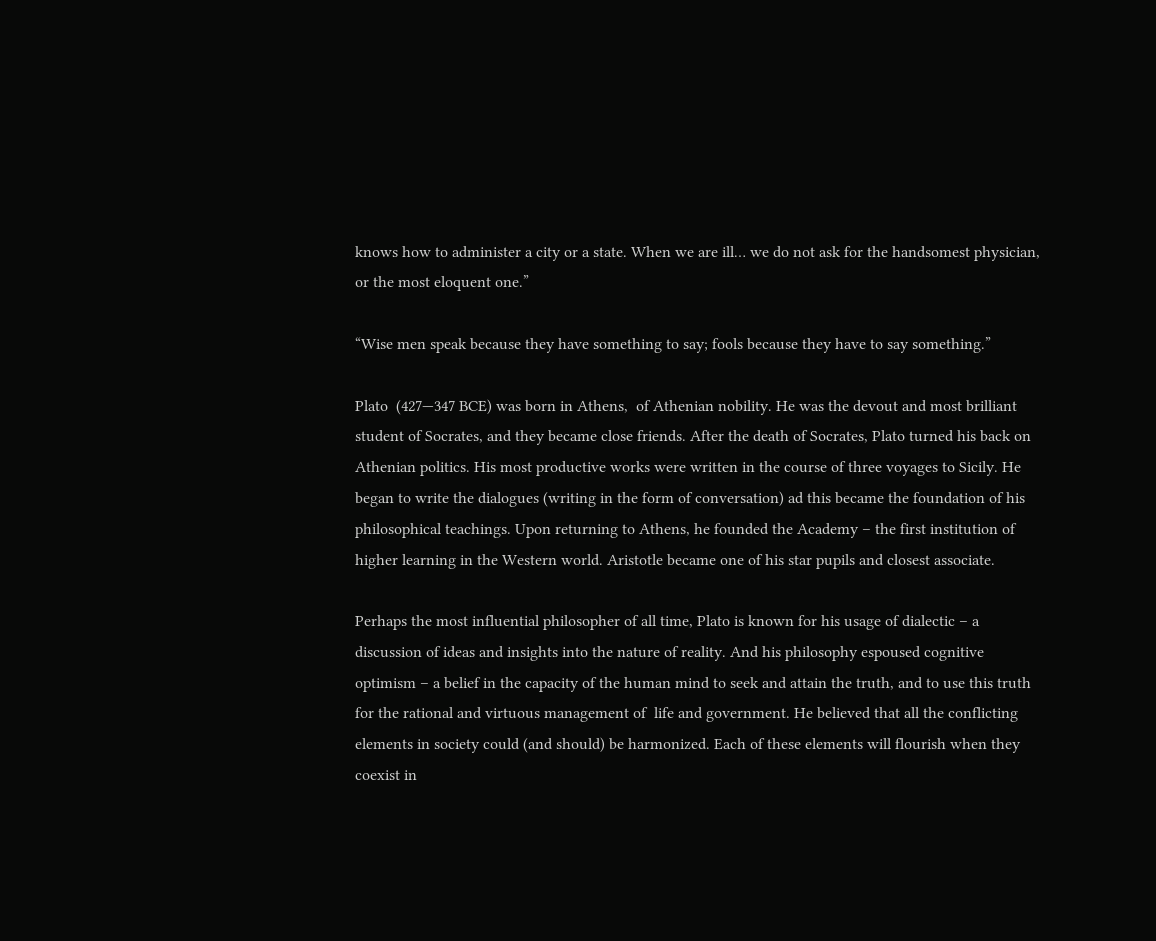knows how to administer a city or a state. When we are ill… we do not ask for the handsomest physician, or the most eloquent one.”

“Wise men speak because they have something to say; fools because they have to say something.”

Plato  (427—347 BCE) was born in Athens,  of Athenian nobility. He was the devout and most brilliant student of Socrates, and they became close friends. After the death of Socrates, Plato turned his back on Athenian politics. His most productive works were written in the course of three voyages to Sicily. He began to write the dialogues (writing in the form of conversation) ad this became the foundation of his philosophical teachings. Upon returning to Athens, he founded the Academy – the first institution of higher learning in the Western world. Aristotle became one of his star pupils and closest associate.

Perhaps the most influential philosopher of all time, Plato is known for his usage of dialectic – a discussion of ideas and insights into the nature of reality. And his philosophy espoused cognitive optimism – a belief in the capacity of the human mind to seek and attain the truth, and to use this truth for the rational and virtuous management of  life and government. He believed that all the conflicting elements in society could (and should) be harmonized. Each of these elements will flourish when they coexist in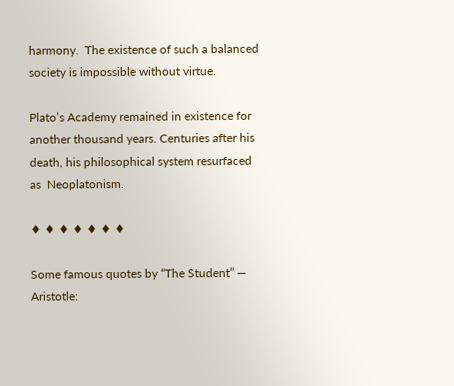harmony.  The existence of such a balanced society is impossible without virtue.

Plato’s Academy remained in existence for another thousand years. Centuries after his death, his philosophical system resurfaced as  Neoplatonism.

♦ ♦ ♦ ♦ ♦ ♦ ♦

Some famous quotes by “The Student” — Aristotle: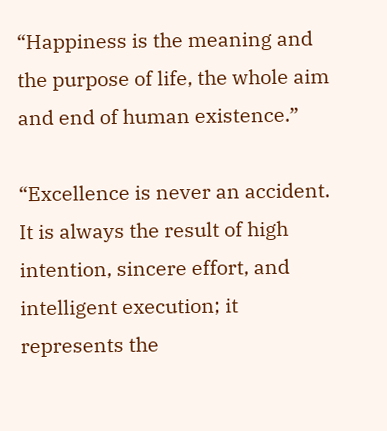“Happiness is the meaning and the purpose of life, the whole aim and end of human existence.”

“Excellence is never an accident. It is always the result of high intention, sincere effort, and intelligent execution; it represents the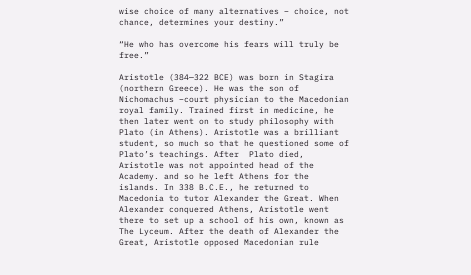wise choice of many alternatives – choice, not chance, determines your destiny.”

“He who has overcome his fears will truly be free.”

Aristotle (384—322 BCE) was born in Stagira (northern Greece). He was the son of Nichomachus –court physician to the Macedonian royal family. Trained first in medicine, he then later went on to study philosophy with Plato (in Athens). Aristotle was a brilliant student, so much so that he questioned some of Plato’s teachings. After  Plato died, Aristotle was not appointed head of the Academy. and so he left Athens for the islands. In 338 B.C.E., he returned to Macedonia to tutor Alexander the Great. When Alexander conquered Athens, Aristotle went there to set up a school of his own, known as The Lyceum. After the death of Alexander the Great, Aristotle opposed Macedonian rule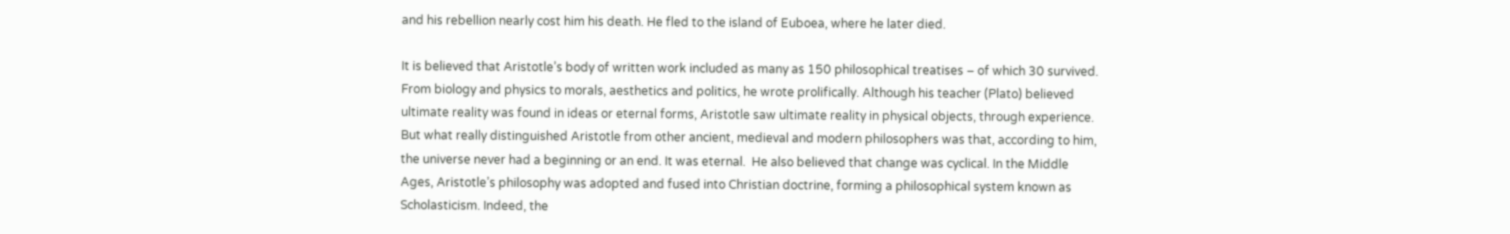and his rebellion nearly cost him his death. He fled to the island of Euboea, where he later died.

It is believed that Aristotle’s body of written work included as many as 150 philosophical treatises – of which 30 survived. From biology and physics to morals, aesthetics and politics, he wrote prolifically. Although his teacher (Plato) believed ultimate reality was found in ideas or eternal forms, Aristotle saw ultimate reality in physical objects, through experience. But what really distinguished Aristotle from other ancient, medieval and modern philosophers was that, according to him, the universe never had a beginning or an end. It was eternal.  He also believed that change was cyclical. In the Middle Ages, Aristotle’s philosophy was adopted and fused into Christian doctrine, forming a philosophical system known as Scholasticism. Indeed, the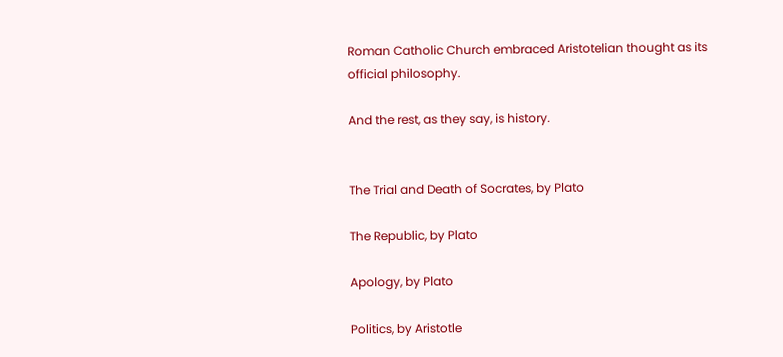Roman Catholic Church embraced Aristotelian thought as its official philosophy.

And the rest, as they say, is history.


The Trial and Death of Socrates, by Plato

The Republic, by Plato

Apology, by Plato

Politics, by Aristotle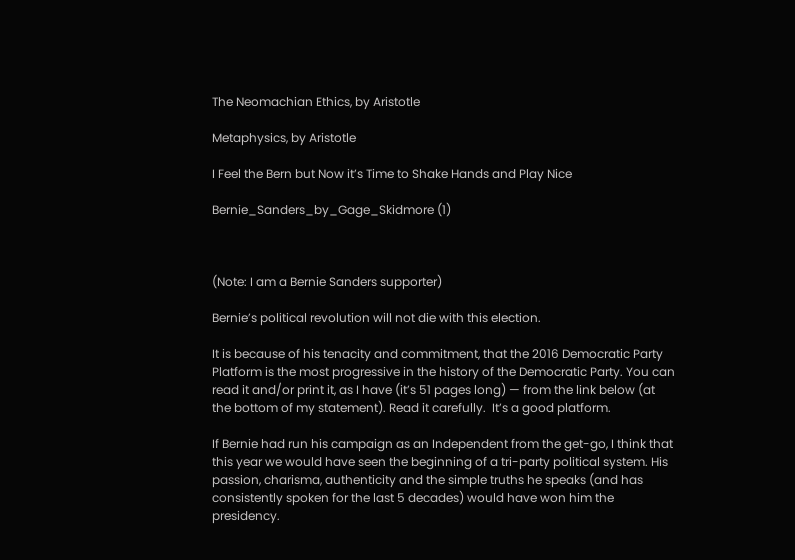The Neomachian Ethics, by Aristotle

Metaphysics, by Aristotle

I Feel the Bern but Now it’s Time to Shake Hands and Play Nice

Bernie_Sanders_by_Gage_Skidmore (1)



(Note: I am a Bernie Sanders supporter)

Bernie’s political revolution will not die with this election.

It is because of his tenacity and commitment, that the 2016 Democratic Party Platform is the most progressive in the history of the Democratic Party. You can read it and/or print it, as I have (it’s 51 pages long) — from the link below (at the bottom of my statement). Read it carefully.  It’s a good platform.

If Bernie had run his campaign as an Independent from the get-go, I think that this year we would have seen the beginning of a tri-party political system. His passion, charisma, authenticity and the simple truths he speaks (and has consistently spoken for the last 5 decades) would have won him the presidency.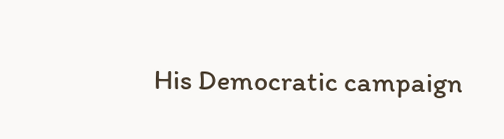His Democratic campaign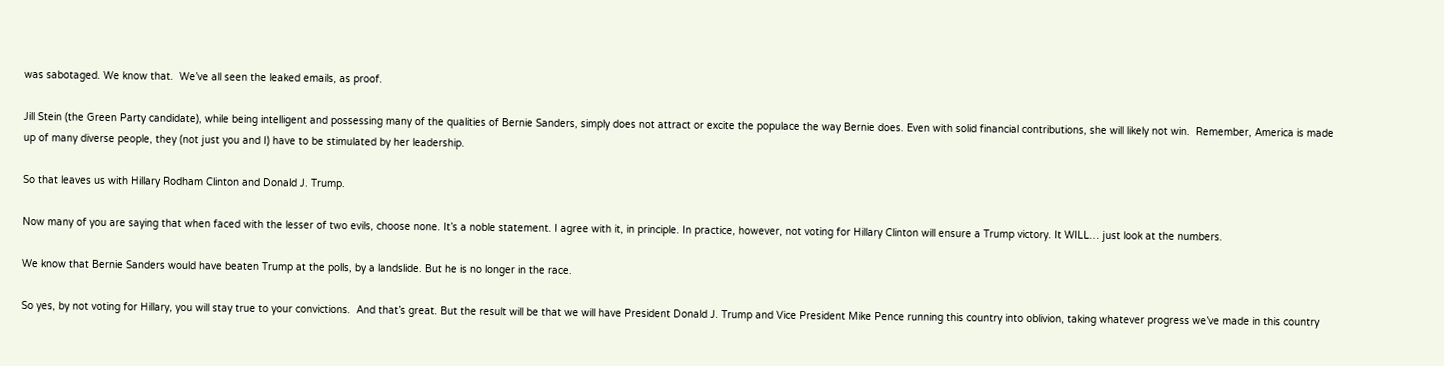was sabotaged. We know that.  We’ve all seen the leaked emails, as proof.

Jill Stein (the Green Party candidate), while being intelligent and possessing many of the qualities of Bernie Sanders, simply does not attract or excite the populace the way Bernie does. Even with solid financial contributions, she will likely not win.  Remember, America is made up of many diverse people, they (not just you and I) have to be stimulated by her leadership.

So that leaves us with Hillary Rodham Clinton and Donald J. Trump.

Now many of you are saying that when faced with the lesser of two evils, choose none. It’s a noble statement. I agree with it, in principle. In practice, however, not voting for Hillary Clinton will ensure a Trump victory. It WILL… just look at the numbers.

We know that Bernie Sanders would have beaten Trump at the polls, by a landslide. But he is no longer in the race.

So yes, by not voting for Hillary, you will stay true to your convictions.  And that’s great. But the result will be that we will have President Donald J. Trump and Vice President Mike Pence running this country into oblivion, taking whatever progress we’ve made in this country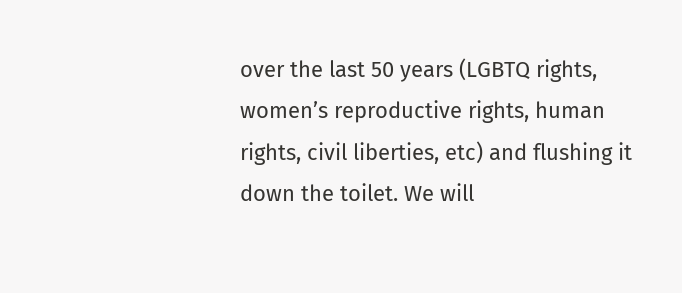over the last 50 years (LGBTQ rights, women’s reproductive rights, human rights, civil liberties, etc) and flushing it down the toilet. We will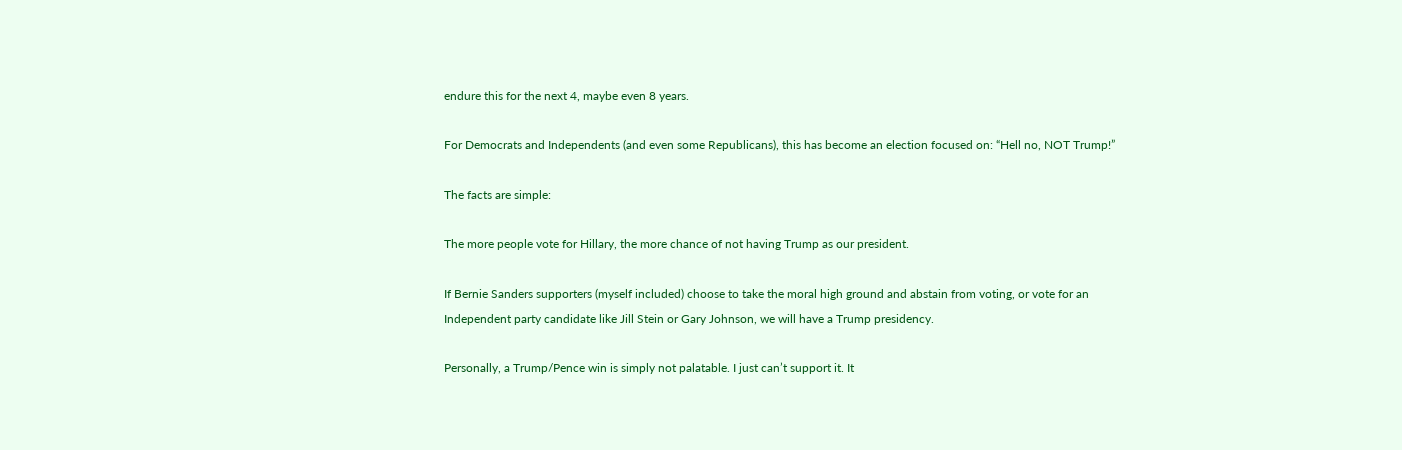endure this for the next 4, maybe even 8 years.

For Democrats and Independents (and even some Republicans), this has become an election focused on: “Hell no, NOT Trump!”

The facts are simple:

The more people vote for Hillary, the more chance of not having Trump as our president.

If Bernie Sanders supporters (myself included) choose to take the moral high ground and abstain from voting, or vote for an Independent party candidate like Jill Stein or Gary Johnson, we will have a Trump presidency.

Personally, a Trump/Pence win is simply not palatable. I just can’t support it. It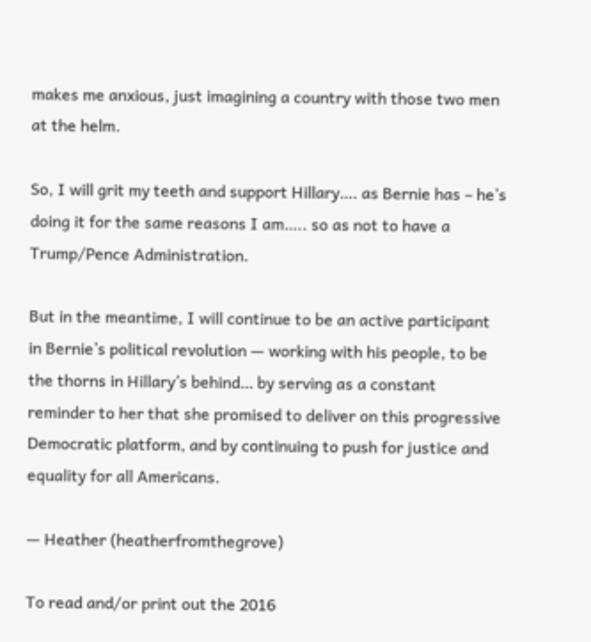makes me anxious, just imagining a country with those two men at the helm.

So, I will grit my teeth and support Hillary…. as Bernie has – he’s doing it for the same reasons I am….. so as not to have a Trump/Pence Administration.

But in the meantime, I will continue to be an active participant in Bernie’s political revolution — working with his people, to be the thorns in Hillary’s behind… by serving as a constant reminder to her that she promised to deliver on this progressive Democratic platform, and by continuing to push for justice and equality for all Americans.

— Heather (heatherfromthegrove)

To read and/or print out the 2016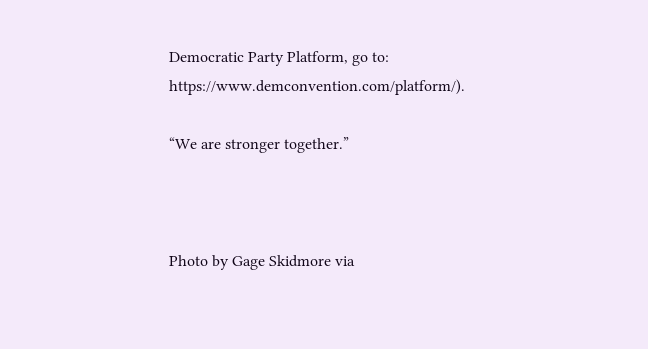Democratic Party Platform, go to: https://www.demconvention.com/platform/).

“We are stronger together.”



Photo by Gage Skidmore via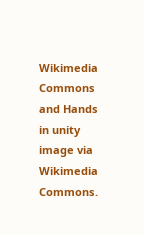Wikimedia Commons and Hands in unity image via Wikimedia Commons.